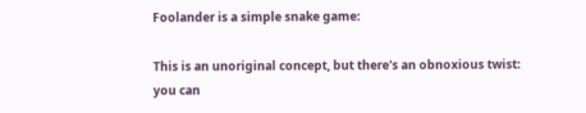Foolander is a simple snake game:

This is an unoriginal concept, but there's an obnoxious twist: you can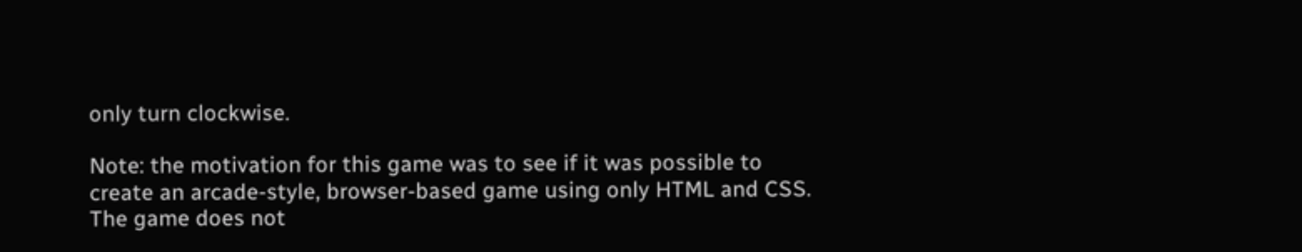only turn clockwise.

Note: the motivation for this game was to see if it was possible to create an arcade-style, browser-based game using only HTML and CSS. The game does not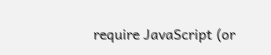require JavaScript (or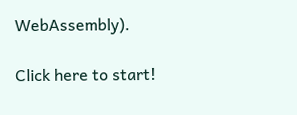WebAssembly).

Click here to start!